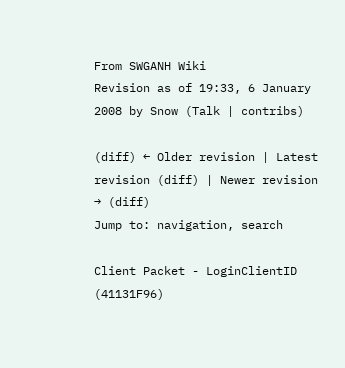From SWGANH Wiki
Revision as of 19:33, 6 January 2008 by Snow (Talk | contribs)

(diff) ← Older revision | Latest revision (diff) | Newer revision → (diff)
Jump to: navigation, search

Client Packet - LoginClientID (41131F96)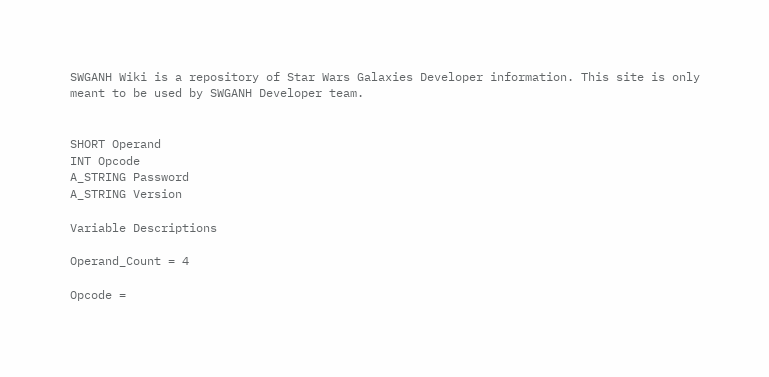SWGANH Wiki is a repository of Star Wars Galaxies Developer information. This site is only meant to be used by SWGANH Developer team.


SHORT Operand
INT Opcode
A_STRING Password
A_STRING Version

Variable Descriptions

Operand_Count = 4

Opcode =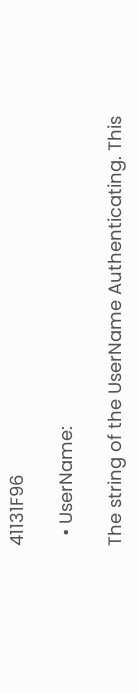41131F96

  • UserName:

The string of the UserName Authenticating. This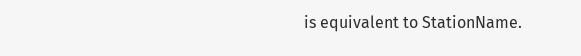is equivalent to StationName.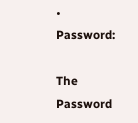• Password:

The Password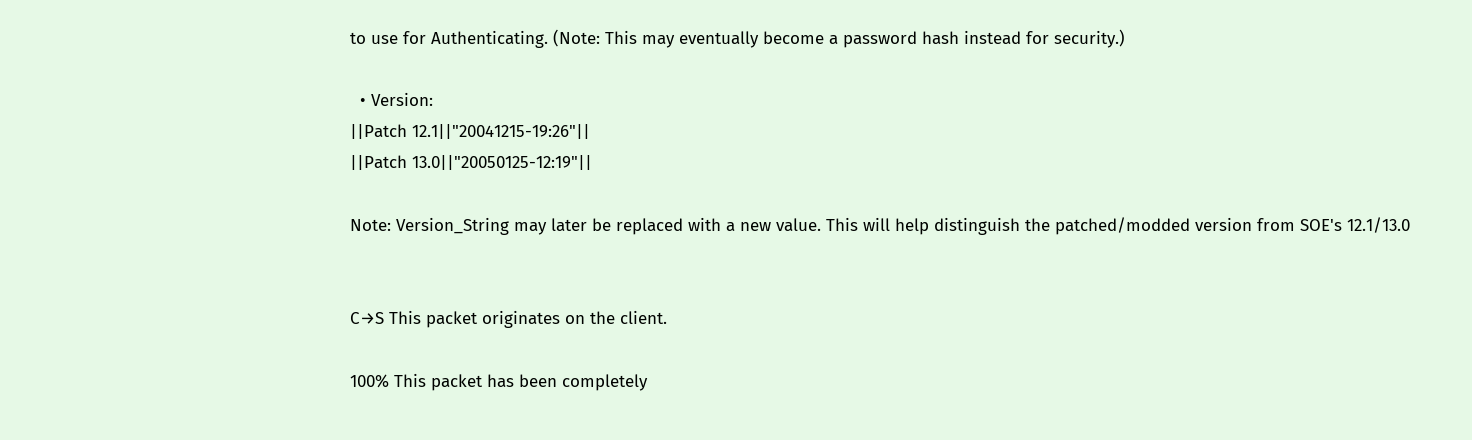to use for Authenticating. (Note: This may eventually become a password hash instead for security.)

  • Version:
||Patch 12.1||"20041215-19:26"||
||Patch 13.0||"20050125-12:19"||

Note: Version_String may later be replaced with a new value. This will help distinguish the patched/modded version from SOE's 12.1/13.0


C→S This packet originates on the client.

100% This packet has been completely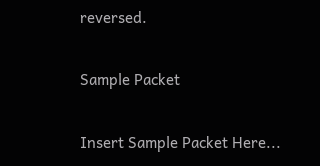reversed.

Sample Packet

Insert Sample Packet Here...